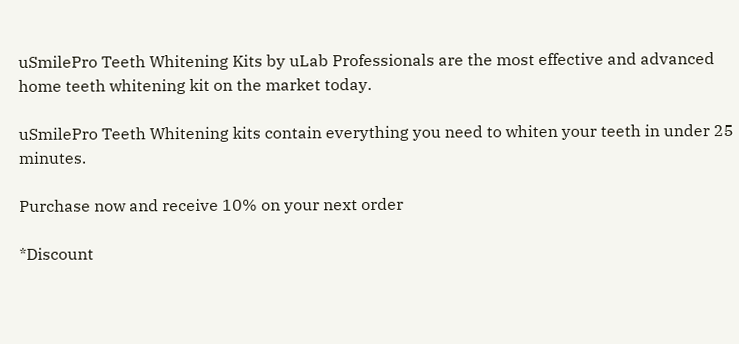uSmilePro Teeth Whitening Kits by uLab Professionals are the most effective and advanced home teeth whitening kit on the market today.

uSmilePro Teeth Whitening kits contain everything you need to whiten your teeth in under 25 minutes.

Purchase now and receive 10% on your next order

*Discount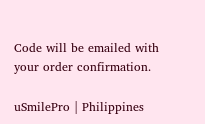Code will be emailed with your order confirmation.

uSmilePro | Philippines